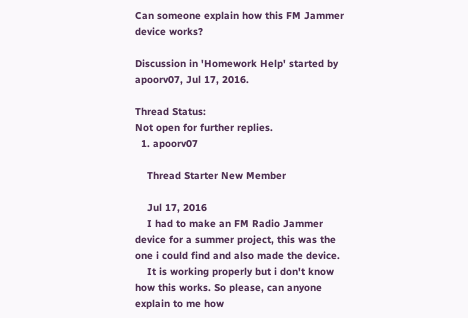Can someone explain how this FM Jammer device works?

Discussion in 'Homework Help' started by apoorv07, Jul 17, 2016.

Thread Status:
Not open for further replies.
  1. apoorv07

    Thread Starter New Member

    Jul 17, 2016
    I had to make an FM Radio Jammer device for a summer project, this was the one i could find and also made the device.
    It is working properly but i don't know how this works. So please, can anyone explain to me how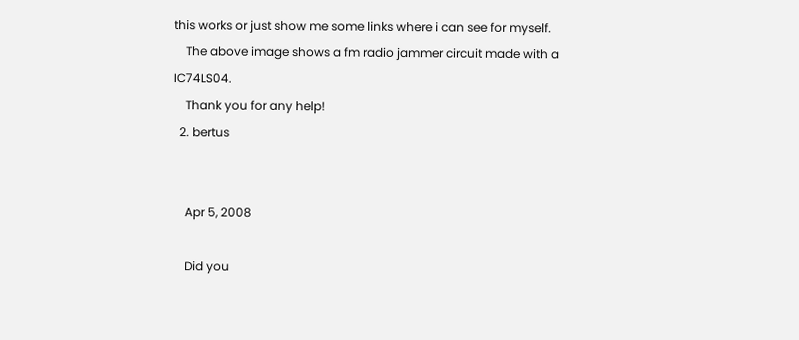this works or just show me some links where i can see for myself.
    The above image shows a fm radio jammer circuit made with a IC74LS04.
    Thank you for any help!
  2. bertus


    Apr 5, 2008

    Did you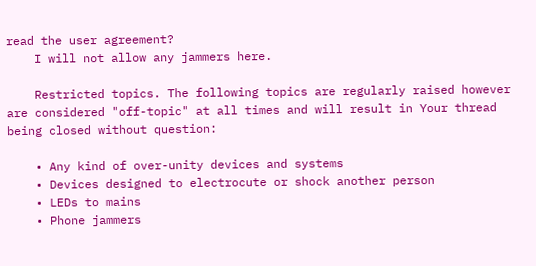read the user agreement?
    I will not allow any jammers here.

    Restricted topics. The following topics are regularly raised however are considered "off-topic" at all times and will result in Your thread being closed without question:

    • Any kind of over-unity devices and systems
    • Devices designed to electrocute or shock another person
    • LEDs to mains
    • Phone jammers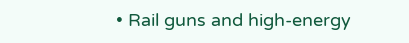• Rail guns and high-energy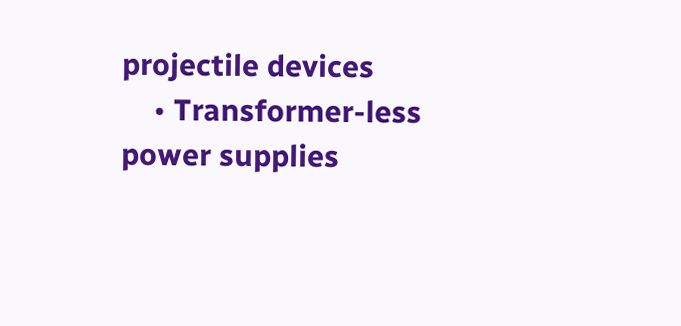projectile devices
    • Transformer-less power supplies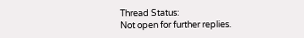Thread Status:
Not open for further replies.